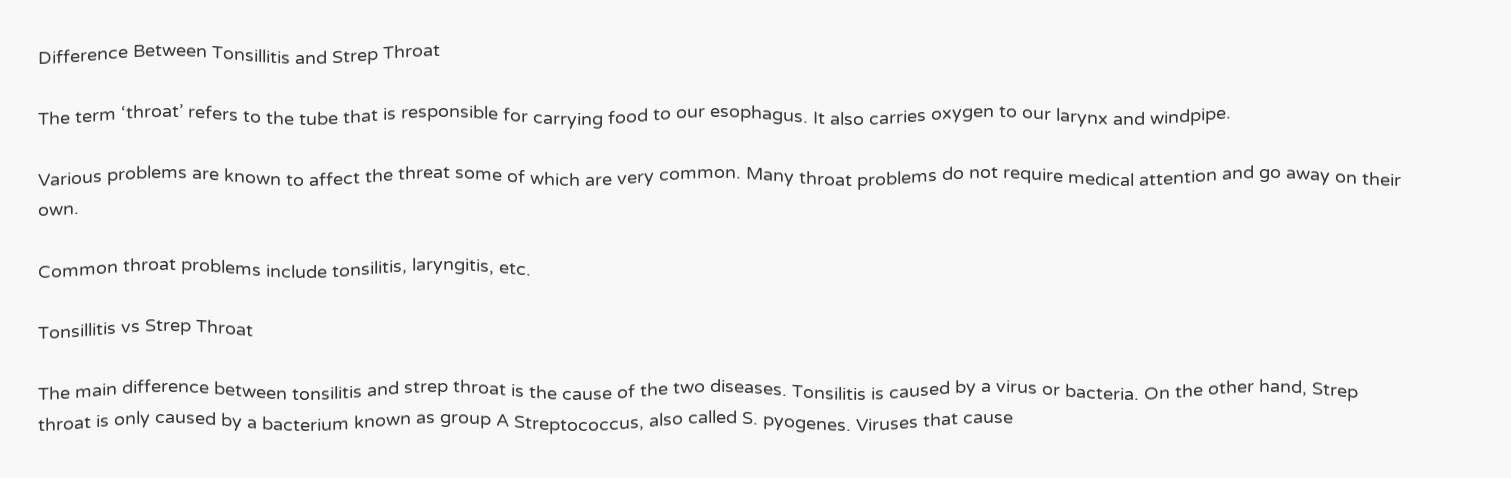Difference Between Tonsillitis and Strep Throat

The term ‘throat’ refers to the tube that is responsible for carrying food to our esophagus. It also carries oxygen to our larynx and windpipe.

Various problems are known to affect the threat some of which are very common. Many throat problems do not require medical attention and go away on their own.

Common throat problems include tonsilitis, laryngitis, etc.

Tonsillitis vs Strep Throat

The main difference between tonsilitis and strep throat is the cause of the two diseases. Tonsilitis is caused by a virus or bacteria. On the other hand, Strep throat is only caused by a bacterium known as group A Streptococcus, also called S. pyogenes. Viruses that cause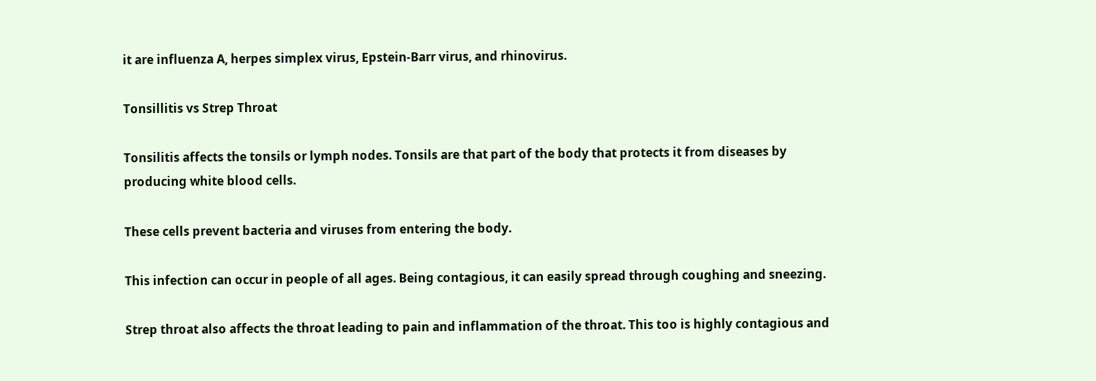it are influenza A, herpes simplex virus, Epstein-Barr virus, and rhinovirus.

Tonsillitis vs Strep Throat

Tonsilitis affects the tonsils or lymph nodes. Tonsils are that part of the body that protects it from diseases by producing white blood cells.

These cells prevent bacteria and viruses from entering the body.

This infection can occur in people of all ages. Being contagious, it can easily spread through coughing and sneezing.

Strep throat also affects the throat leading to pain and inflammation of the throat. This too is highly contagious and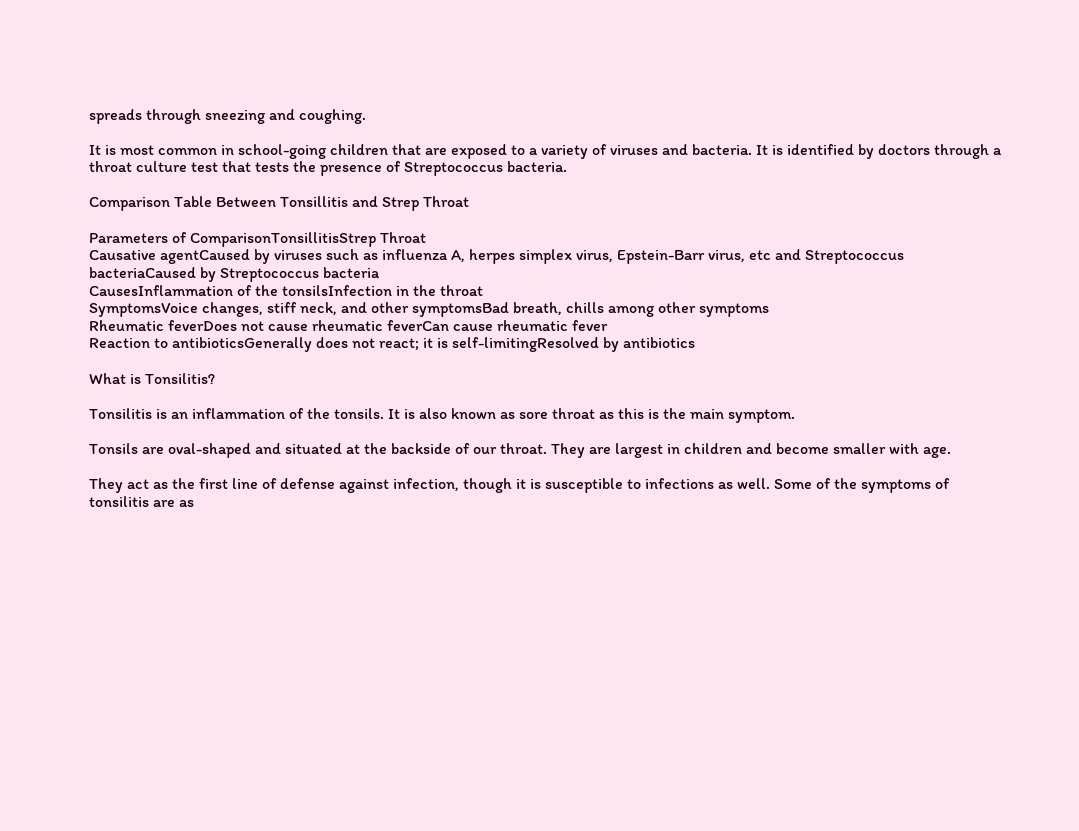spreads through sneezing and coughing.

It is most common in school-going children that are exposed to a variety of viruses and bacteria. It is identified by doctors through a throat culture test that tests the presence of Streptococcus bacteria.

Comparison Table Between Tonsillitis and Strep Throat

Parameters of ComparisonTonsillitisStrep Throat
Causative agentCaused by viruses such as influenza A, herpes simplex virus, Epstein-Barr virus, etc and Streptococcus bacteriaCaused by Streptococcus bacteria
CausesInflammation of the tonsilsInfection in the throat
SymptomsVoice changes, stiff neck, and other symptomsBad breath, chills among other symptoms
Rheumatic feverDoes not cause rheumatic feverCan cause rheumatic fever
Reaction to antibioticsGenerally does not react; it is self-limitingResolved by antibiotics

What is Tonsilitis?

Tonsilitis is an inflammation of the tonsils. It is also known as sore throat as this is the main symptom.

Tonsils are oval-shaped and situated at the backside of our throat. They are largest in children and become smaller with age.

They act as the first line of defense against infection, though it is susceptible to infections as well. Some of the symptoms of tonsilitis are as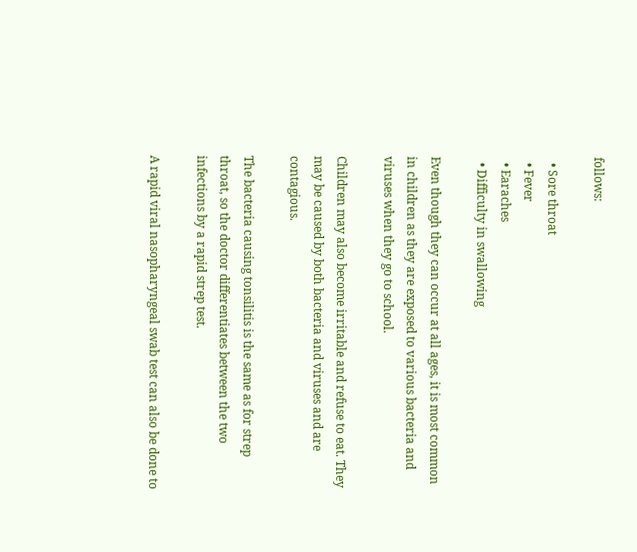follows:

  • Sore throat
  • Fever
  • Earaches
  • Difficulty in swallowing

Even though they can occur at all ages, it is most common in children as they are exposed to various bacteria and viruses when they go to school.

Children may also become irritable and refuse to eat. They may be caused by both bacteria and viruses and are contagious.

The bacteria causing tonsilitis is the same as for strep throat, so the doctor differentiates between the two infections by a rapid strep test.

A rapid viral nasopharyngeal swab test can also be done to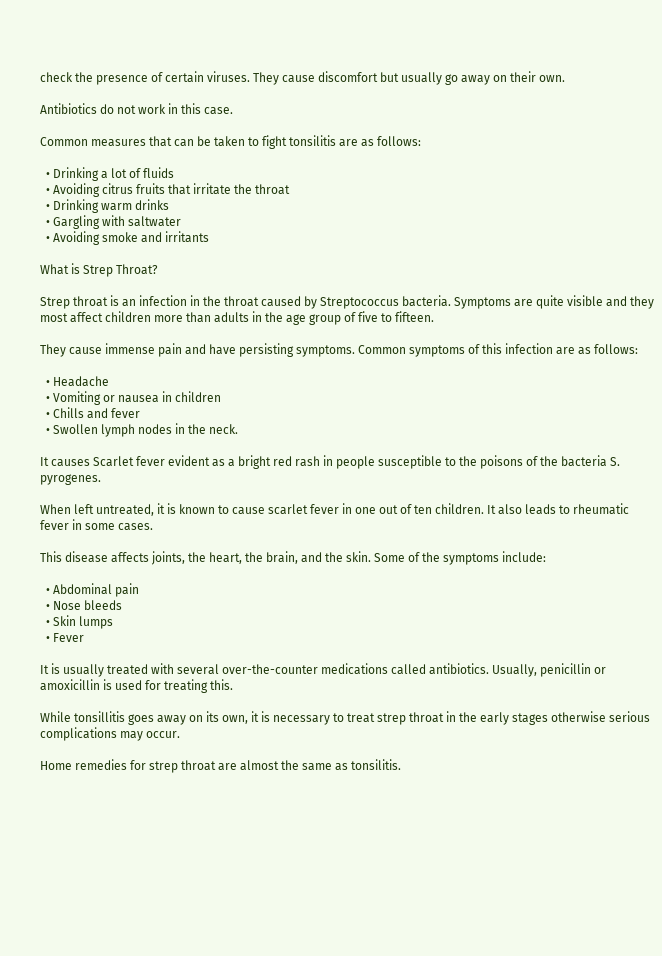check the presence of certain viruses. They cause discomfort but usually go away on their own.

Antibiotics do not work in this case.

Common measures that can be taken to fight tonsilitis are as follows:

  • Drinking a lot of fluids
  • Avoiding citrus fruits that irritate the throat
  • Drinking warm drinks
  • Gargling with saltwater
  • Avoiding smoke and irritants

What is Strep Throat?

Strep throat is an infection in the throat caused by Streptococcus bacteria. Symptoms are quite visible and they most affect children more than adults in the age group of five to fifteen.

They cause immense pain and have persisting symptoms. Common symptoms of this infection are as follows:

  • Headache
  • Vomiting or nausea in children
  • Chills and fever
  • Swollen lymph nodes in the neck.

It causes Scarlet fever evident as a bright red rash in people susceptible to the poisons of the bacteria S. pyrogenes.

When left untreated, it is known to cause scarlet fever in one out of ten children. It also leads to rheumatic fever in some cases.

This disease affects joints, the heart, the brain, and the skin. Some of the symptoms include:

  • Abdominal pain
  • Nose bleeds
  • Skin lumps
  • Fever

It is usually treated with several over-the-counter medications called antibiotics. Usually, penicillin or amoxicillin is used for treating this.

While tonsillitis goes away on its own, it is necessary to treat strep throat in the early stages otherwise serious complications may occur.

Home remedies for strep throat are almost the same as tonsilitis.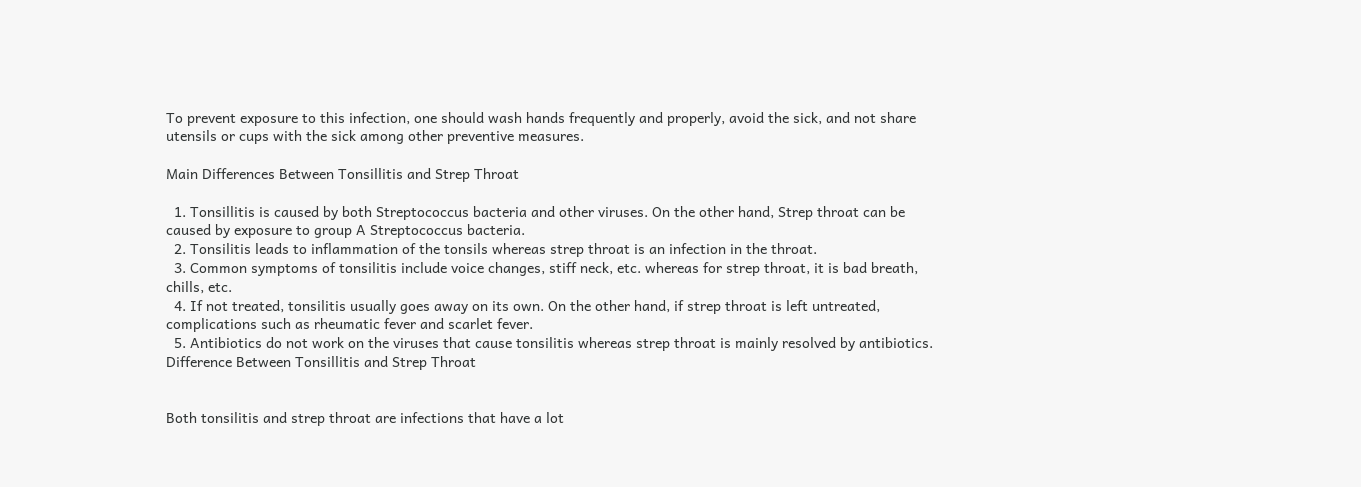To prevent exposure to this infection, one should wash hands frequently and properly, avoid the sick, and not share utensils or cups with the sick among other preventive measures.

Main Differences Between Tonsillitis and Strep Throat

  1. Tonsillitis is caused by both Streptococcus bacteria and other viruses. On the other hand, Strep throat can be caused by exposure to group A Streptococcus bacteria.
  2. Tonsilitis leads to inflammation of the tonsils whereas strep throat is an infection in the throat.
  3. Common symptoms of tonsilitis include voice changes, stiff neck, etc. whereas for strep throat, it is bad breath, chills, etc.
  4. If not treated, tonsilitis usually goes away on its own. On the other hand, if strep throat is left untreated, complications such as rheumatic fever and scarlet fever.
  5. Antibiotics do not work on the viruses that cause tonsilitis whereas strep throat is mainly resolved by antibiotics.
Difference Between Tonsillitis and Strep Throat


Both tonsilitis and strep throat are infections that have a lot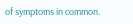of symptoms in common.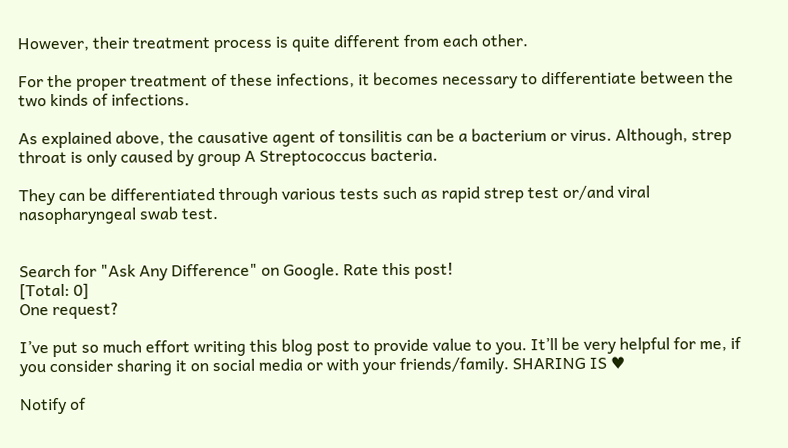However, their treatment process is quite different from each other.

For the proper treatment of these infections, it becomes necessary to differentiate between the two kinds of infections.

As explained above, the causative agent of tonsilitis can be a bacterium or virus. Although, strep throat is only caused by group A Streptococcus bacteria.

They can be differentiated through various tests such as rapid strep test or/and viral nasopharyngeal swab test.


Search for "Ask Any Difference" on Google. Rate this post!
[Total: 0]
One request?

I’ve put so much effort writing this blog post to provide value to you. It’ll be very helpful for me, if you consider sharing it on social media or with your friends/family. SHARING IS ♥

Notify of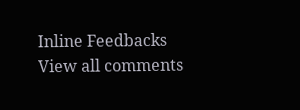Inline Feedbacks
View all comments